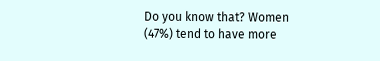Do you know that? Women (47%) tend to have more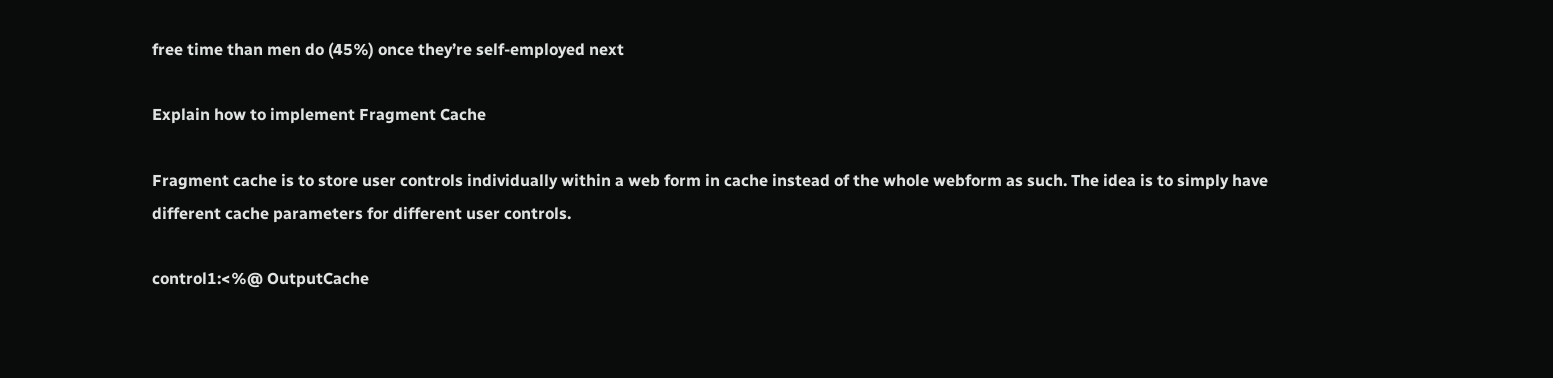free time than men do (45%) once they’re self-employed next

Explain how to implement Fragment Cache

Fragment cache is to store user controls individually within a web form in cache instead of the whole webform as such. The idea is to simply have different cache parameters for different user controls.

control1:<%@ OutputCache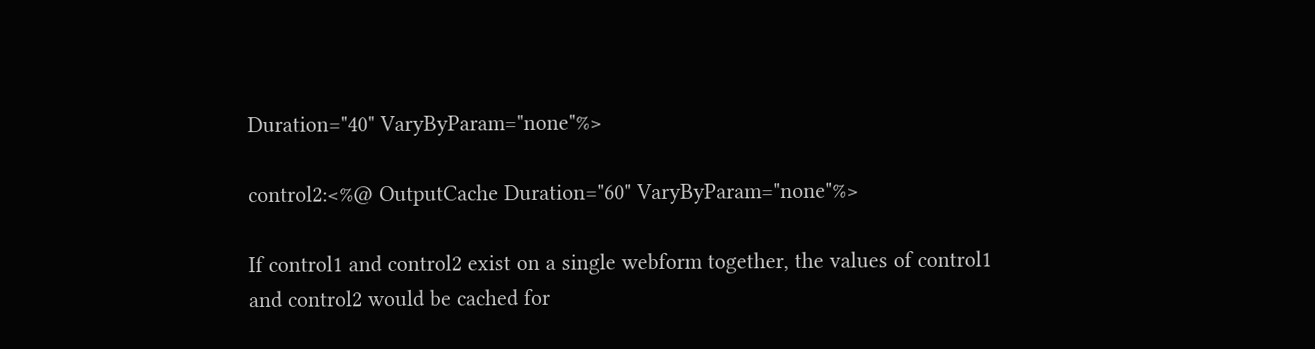Duration="40" VaryByParam="none"%>

control2:<%@ OutputCache Duration="60" VaryByParam="none"%>

If control1 and control2 exist on a single webform together, the values of control1 and control2 would be cached for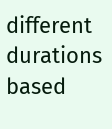different durations based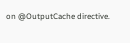on @OutputCache directive.